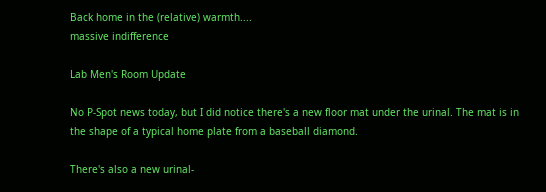Back home in the (relative) warmth....
massive indifference

Lab Men's Room Update

No P-Spot news today, but I did notice there's a new floor mat under the urinal. The mat is in the shape of a typical home plate from a baseball diamond.

There's also a new urinal-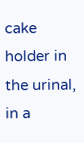cake holder in the urinal, in a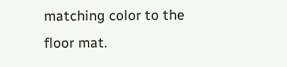matching color to the floor mat.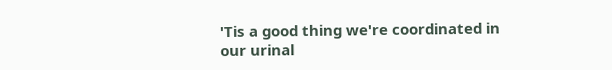'Tis a good thing we're coordinated in our urinal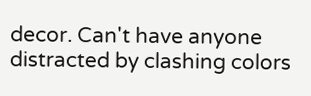decor. Can't have anyone distracted by clashing colors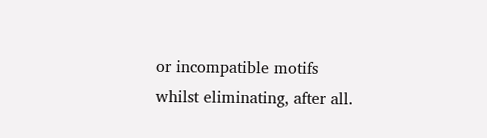or incompatible motifs whilst eliminating, after all.